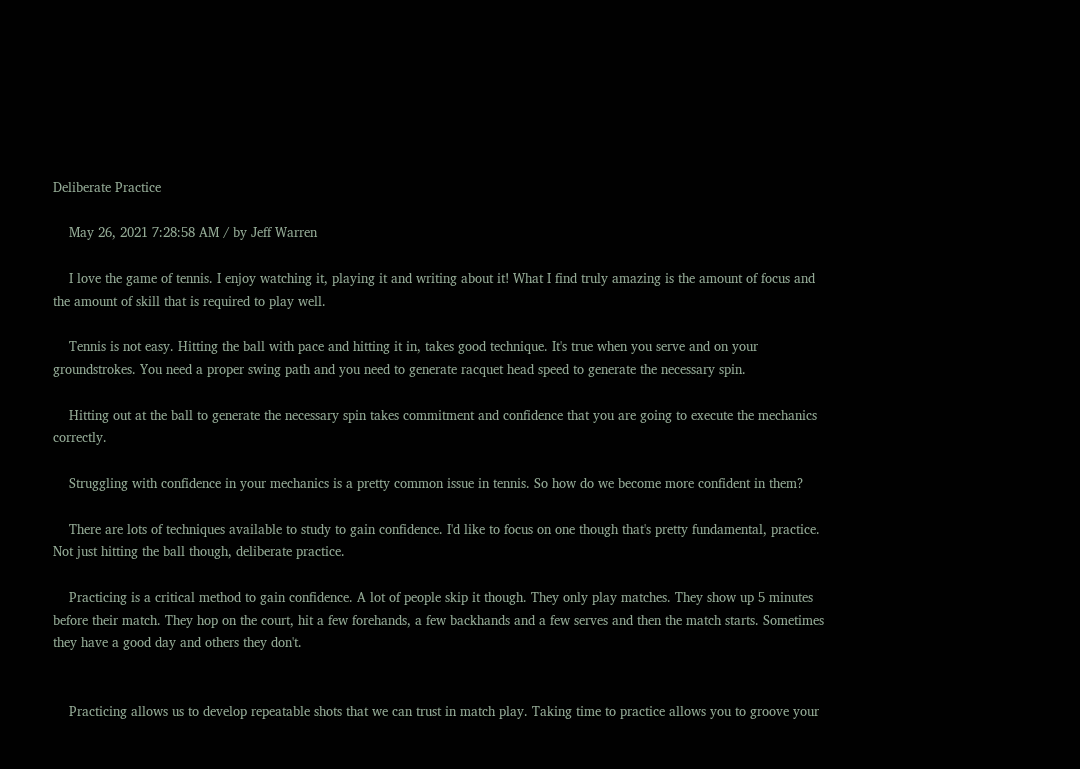Deliberate Practice

    May 26, 2021 7:28:58 AM / by Jeff Warren

    I love the game of tennis. I enjoy watching it, playing it and writing about it! What I find truly amazing is the amount of focus and the amount of skill that is required to play well.

    Tennis is not easy. Hitting the ball with pace and hitting it in, takes good technique. It's true when you serve and on your groundstrokes. You need a proper swing path and you need to generate racquet head speed to generate the necessary spin.

    Hitting out at the ball to generate the necessary spin takes commitment and confidence that you are going to execute the mechanics correctly.

    Struggling with confidence in your mechanics is a pretty common issue in tennis. So how do we become more confident in them?

    There are lots of techniques available to study to gain confidence. I'd like to focus on one though that's pretty fundamental, practice. Not just hitting the ball though, deliberate practice.

    Practicing is a critical method to gain confidence. A lot of people skip it though. They only play matches. They show up 5 minutes before their match. They hop on the court, hit a few forehands, a few backhands and a few serves and then the match starts. Sometimes they have a good day and others they don't.


    Practicing allows us to develop repeatable shots that we can trust in match play. Taking time to practice allows you to groove your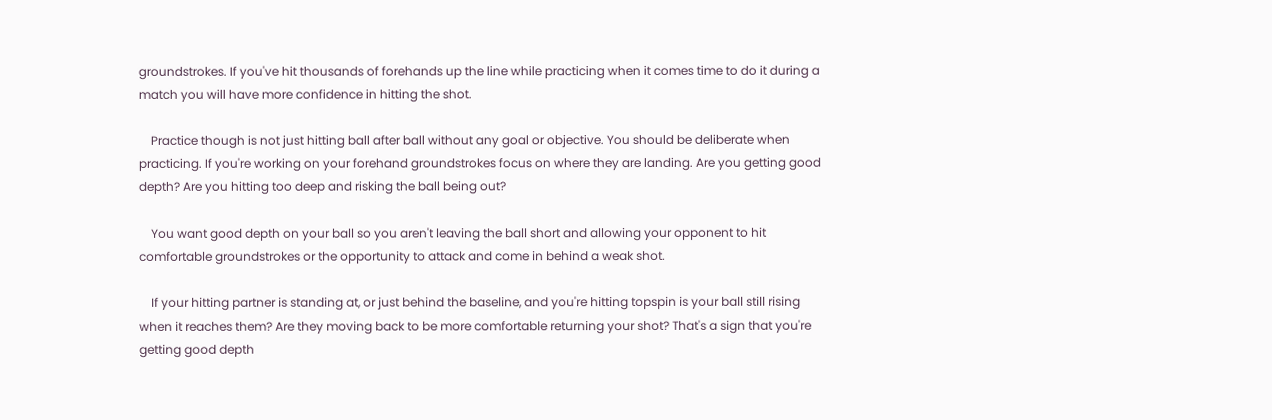groundstrokes. If you've hit thousands of forehands up the line while practicing when it comes time to do it during a match you will have more confidence in hitting the shot.

    Practice though is not just hitting ball after ball without any goal or objective. You should be deliberate when practicing. If you're working on your forehand groundstrokes focus on where they are landing. Are you getting good depth? Are you hitting too deep and risking the ball being out?

    You want good depth on your ball so you aren't leaving the ball short and allowing your opponent to hit comfortable groundstrokes or the opportunity to attack and come in behind a weak shot.

    If your hitting partner is standing at, or just behind the baseline, and you're hitting topspin is your ball still rising when it reaches them? Are they moving back to be more comfortable returning your shot? That's a sign that you're getting good depth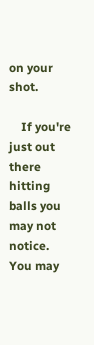on your shot.

    If you're just out there hitting balls you may not notice. You may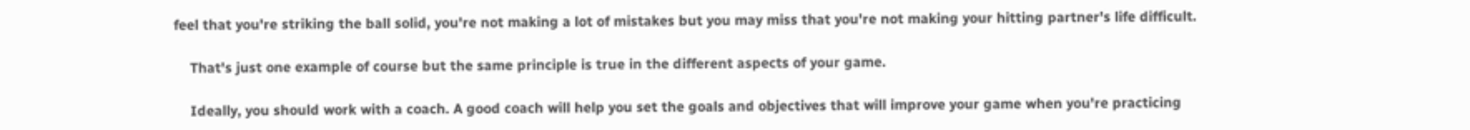feel that you're striking the ball solid, you're not making a lot of mistakes but you may miss that you're not making your hitting partner's life difficult.

    That's just one example of course but the same principle is true in the different aspects of your game.

    Ideally, you should work with a coach. A good coach will help you set the goals and objectives that will improve your game when you're practicing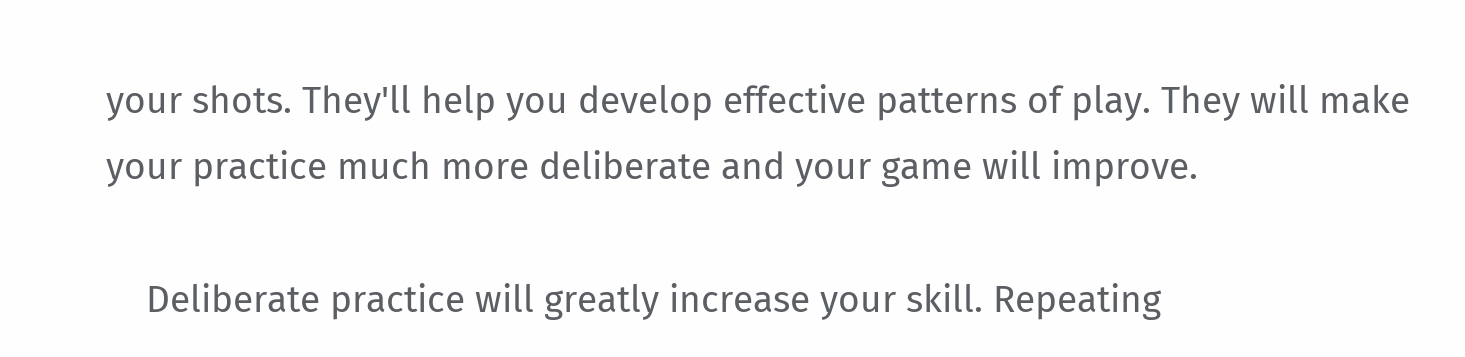your shots. They'll help you develop effective patterns of play. They will make your practice much more deliberate and your game will improve.

    Deliberate practice will greatly increase your skill. Repeating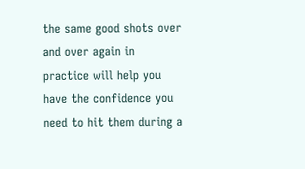the same good shots over and over again in practice will help you have the confidence you need to hit them during a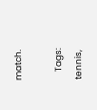match.

    Tags: tennis,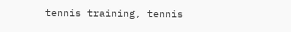tennis training, tennis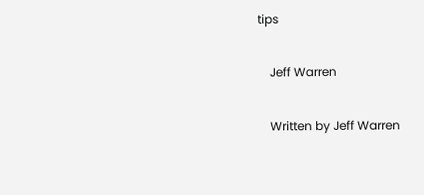tips

    Jeff Warren

    Written by Jeff Warren